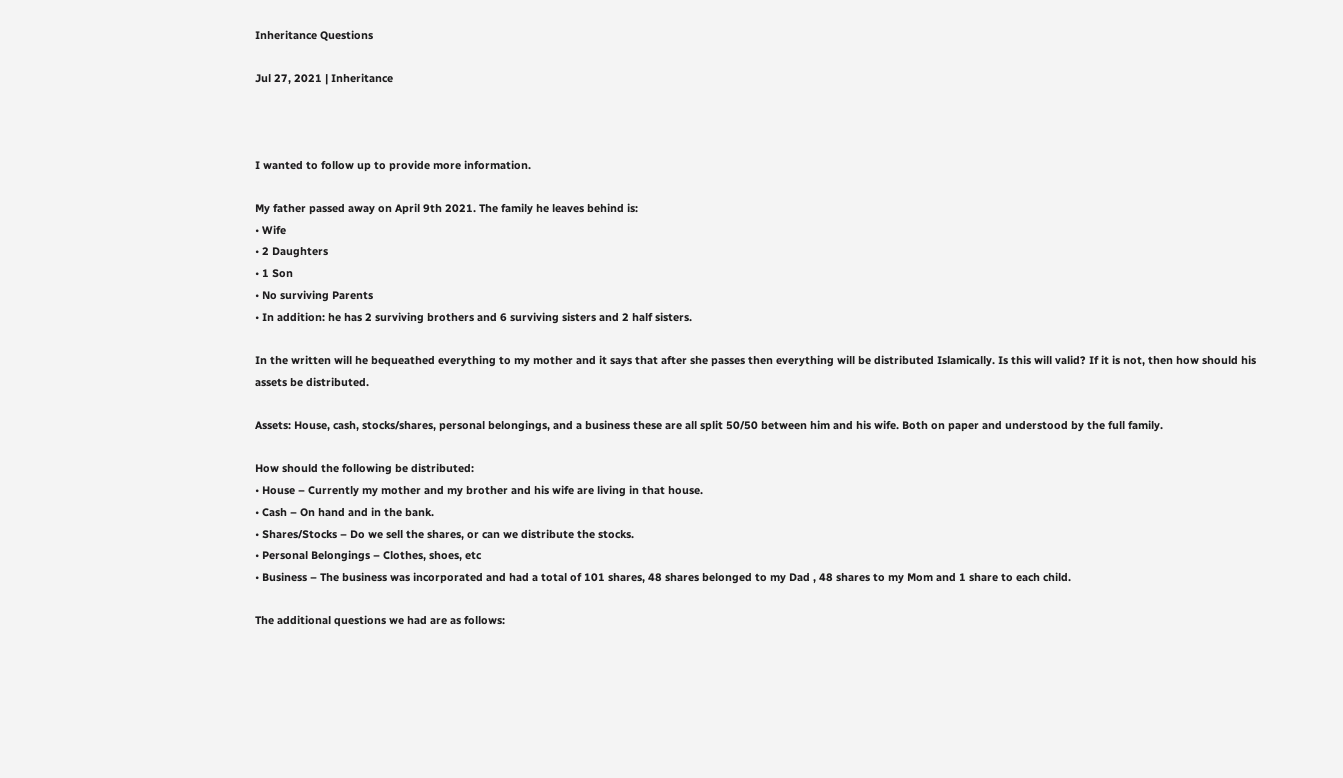Inheritance Questions

Jul 27, 2021 | Inheritance



I wanted to follow up to provide more information.

My father passed away on April 9th 2021. The family he leaves behind is:
• Wife
• 2 Daughters
• 1 Son
• No surviving Parents
• In addition: he has 2 surviving brothers and 6 surviving sisters and 2 half sisters.

In the written will he bequeathed everything to my mother and it says that after she passes then everything will be distributed Islamically. Is this will valid? If it is not, then how should his assets be distributed.

Assets: House, cash, stocks/shares, personal belongings, and a business these are all split 50/50 between him and his wife. Both on paper and understood by the full family.

How should the following be distributed:
• House – Currently my mother and my brother and his wife are living in that house.
• Cash – On hand and in the bank.
• Shares/Stocks – Do we sell the shares, or can we distribute the stocks.
• Personal Belongings – Clothes, shoes, etc
• Business – The business was incorporated and had a total of 101 shares, 48 shares belonged to my Dad , 48 shares to my Mom and 1 share to each child.

The additional questions we had are as follows: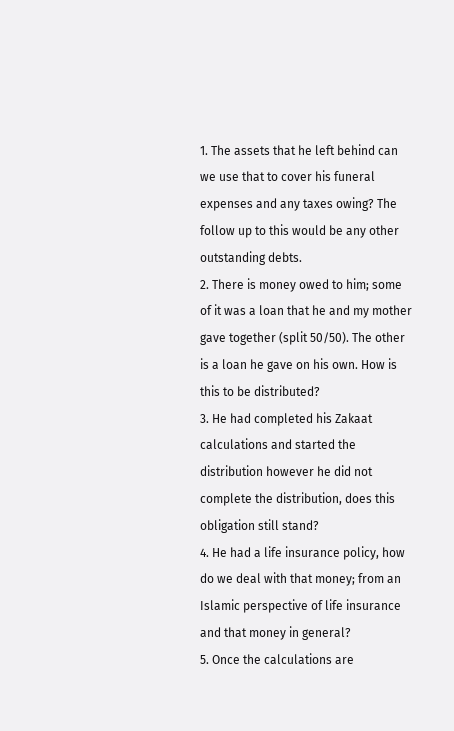1. The assets that he left behind can we use that to cover his funeral expenses and any taxes owing? The follow up to this would be any other outstanding debts.
2. There is money owed to him; some of it was a loan that he and my mother gave together (split 50/50). The other is a loan he gave on his own. How is this to be distributed?
3. He had completed his Zakaat calculations and started the distribution however he did not complete the distribution, does this obligation still stand?
4. He had a life insurance policy, how do we deal with that money; from an Islamic perspective of life insurance and that money in general?
5. Once the calculations are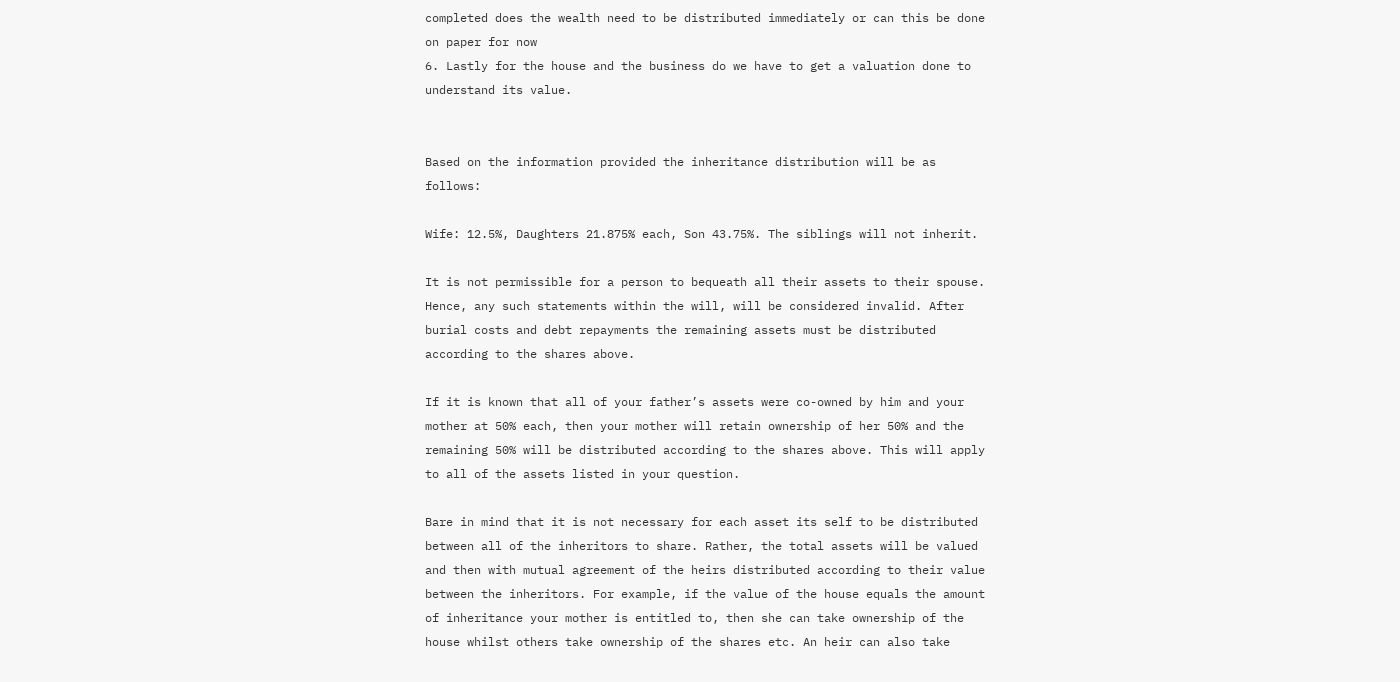completed does the wealth need to be distributed immediately or can this be done on paper for now
6. Lastly for the house and the business do we have to get a valuation done to understand its value.


Based on the information provided the inheritance distribution will be as follows:

Wife: 12.5%, Daughters 21.875% each, Son 43.75%. The siblings will not inherit.

It is not permissible for a person to bequeath all their assets to their spouse. Hence, any such statements within the will, will be considered invalid. After burial costs and debt repayments the remaining assets must be distributed according to the shares above.

If it is known that all of your father’s assets were co-owned by him and your mother at 50% each, then your mother will retain ownership of her 50% and the remaining 50% will be distributed according to the shares above. This will apply to all of the assets listed in your question.

Bare in mind that it is not necessary for each asset its self to be distributed between all of the inheritors to share. Rather, the total assets will be valued and then with mutual agreement of the heirs distributed according to their value between the inheritors. For example, if the value of the house equals the amount of inheritance your mother is entitled to, then she can take ownership of the house whilst others take ownership of the shares etc. An heir can also take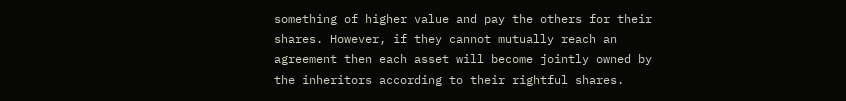something of higher value and pay the others for their shares. However, if they cannot mutually reach an agreement then each asset will become jointly owned by the inheritors according to their rightful shares.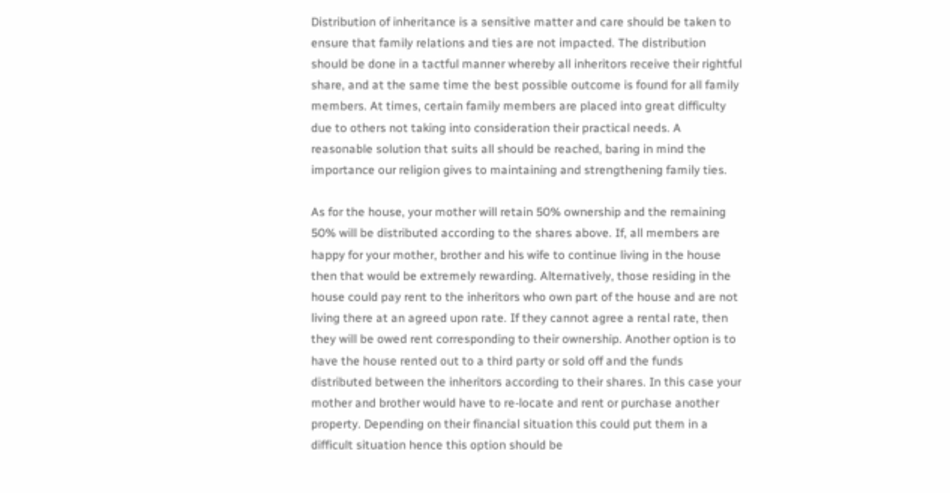Distribution of inheritance is a sensitive matter and care should be taken to ensure that family relations and ties are not impacted. The distribution should be done in a tactful manner whereby all inheritors receive their rightful share, and at the same time the best possible outcome is found for all family members. At times, certain family members are placed into great difficulty due to others not taking into consideration their practical needs. A reasonable solution that suits all should be reached, baring in mind the importance our religion gives to maintaining and strengthening family ties.

As for the house, your mother will retain 50% ownership and the remaining 50% will be distributed according to the shares above. If, all members are happy for your mother, brother and his wife to continue living in the house then that would be extremely rewarding. Alternatively, those residing in the house could pay rent to the inheritors who own part of the house and are not living there at an agreed upon rate. If they cannot agree a rental rate, then they will be owed rent corresponding to their ownership. Another option is to have the house rented out to a third party or sold off and the funds distributed between the inheritors according to their shares. In this case your mother and brother would have to re-locate and rent or purchase another property. Depending on their financial situation this could put them in a difficult situation hence this option should be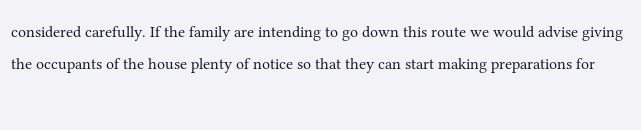considered carefully. If the family are intending to go down this route we would advise giving the occupants of the house plenty of notice so that they can start making preparations for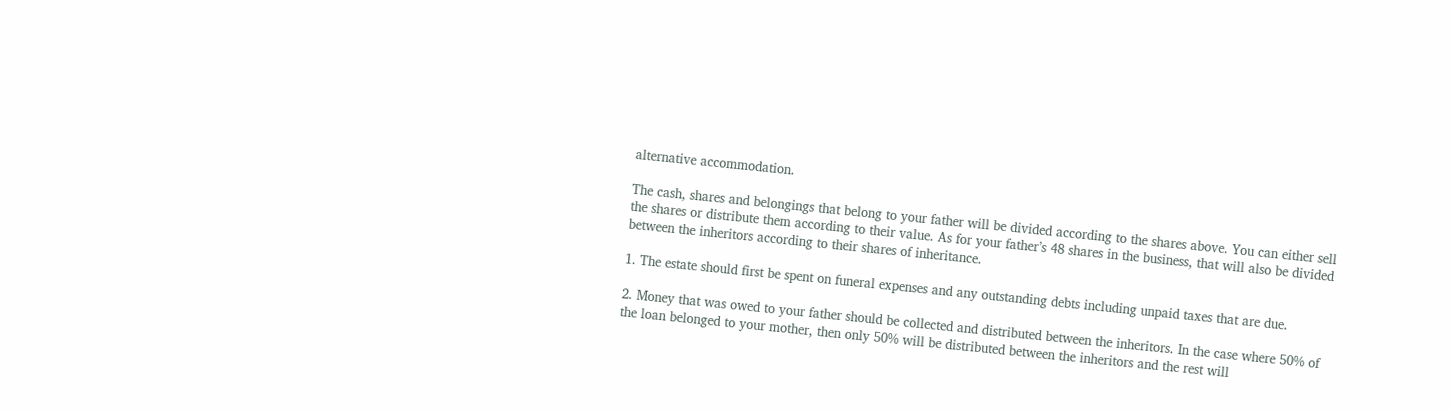alternative accommodation.

The cash, shares and belongings that belong to your father will be divided according to the shares above. You can either sell the shares or distribute them according to their value. As for your father’s 48 shares in the business, that will also be divided between the inheritors according to their shares of inheritance.

1. The estate should first be spent on funeral expenses and any outstanding debts including unpaid taxes that are due.

2. Money that was owed to your father should be collected and distributed between the inheritors. In the case where 50% of the loan belonged to your mother, then only 50% will be distributed between the inheritors and the rest will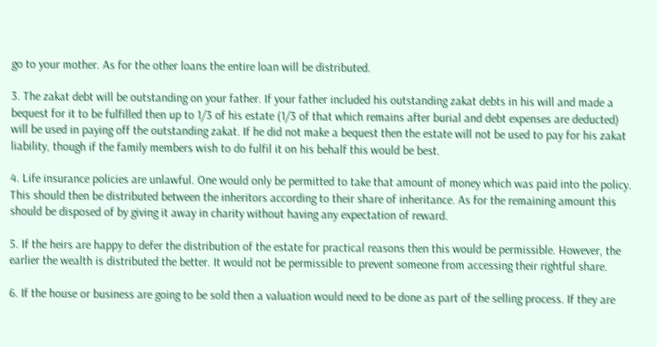go to your mother. As for the other loans the entire loan will be distributed.

3. The zakat debt will be outstanding on your father. If your father included his outstanding zakat debts in his will and made a bequest for it to be fulfilled then up to 1/3 of his estate (1/3 of that which remains after burial and debt expenses are deducted) will be used in paying off the outstanding zakat. If he did not make a bequest then the estate will not be used to pay for his zakat liability, though if the family members wish to do fulfil it on his behalf this would be best.

4. Life insurance policies are unlawful. One would only be permitted to take that amount of money which was paid into the policy. This should then be distributed between the inheritors according to their share of inheritance. As for the remaining amount this should be disposed of by giving it away in charity without having any expectation of reward.

5. If the heirs are happy to defer the distribution of the estate for practical reasons then this would be permissible. However, the earlier the wealth is distributed the better. It would not be permissible to prevent someone from accessing their rightful share.

6. If the house or business are going to be sold then a valuation would need to be done as part of the selling process. If they are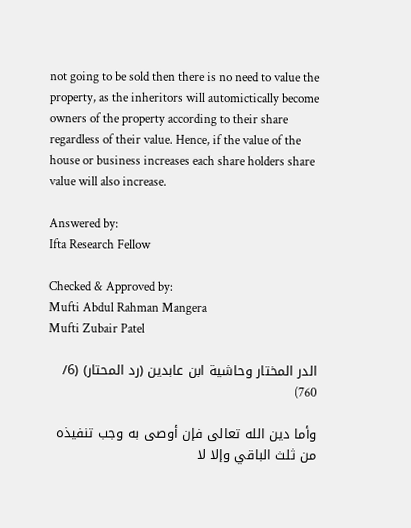not going to be sold then there is no need to value the property, as the inheritors will automictically become owners of the property according to their share regardless of their value. Hence, if the value of the house or business increases each share holders share value will also increase.

Answered by:
Ifta Research Fellow

Checked & Approved by:
Mufti Abdul Rahman Mangera
Mufti Zubair Patel

الدر المختار وحاشية ابن عابدين (رد المحتار) (6/ 760)

وأما دين الله تعالى فإن أوصى به وجب تنفيذه من ثلث الباقي وإلا لا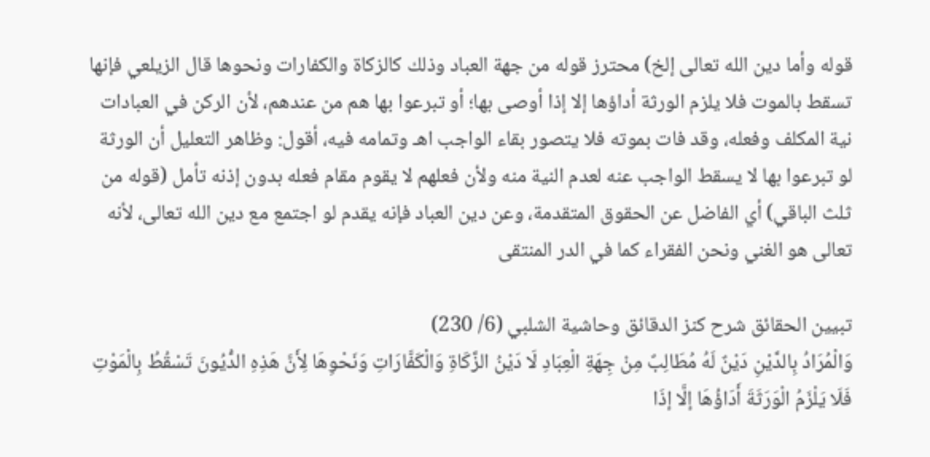قوله وأما دين الله تعالى إلخ) محترز قوله من جهة العباد وذلك كالزكاة والكفارات ونحوها قال الزيلعي فإنها تسقط بالموت فلا يلزم الورثة أداؤها إلا إذا أوصى بها؛ أو تبرعوا بها هم من عندهم، لأن الركن في العبادات نية المكلف وفعله، وقد فات بموته فلا يتصور بقاء الواجب اهـ وتمامه فيه، أقول: وظاهر التعليل أن الورثة لو تبرعوا بها لا يسقط الواجب عنه لعدم النية منه ولأن فعلهم لا يقوم مقام فعله بدون إذنه تأمل (قوله من ثلث الباقي) أي الفاضل عن الحقوق المتقدمة، وعن دين العباد فإنه يقدم لو اجتمع مع دين الله تعالى، لأنه تعالى هو الغني ونحن الفقراء كما في الدر المنتقى

تبيين الحقائق شرح كنز الدقائق وحاشية الشلبي (6/ 230)
وَالْمُرَادُ بِالدَّيْنِ دَيْنٌ لَهُ مُطَالِبٌ مِنْ جِهَةِ الْعِبَادِ لَا دَيْنُ الزَّكَاةِ وَالْكَفَّارَاتِ وَنَحْوِهَا لِأَنَّ هَذِهِ الدُّيُونَ تَسْقُطُ بِالْمَوْتِ فَلَا يَلْزَمُ الْوَرَثَةَ أَدَاؤُهَا إلَّا إذَا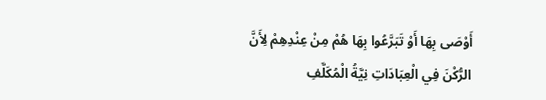أَوْصَى بِهَا أَوْ تَبَرَّعُوا بِهَا هُمْ مِنْ عِنْدِهِمْ لِأَنَّ الرُّكْنَ فِي الْعِبَادَاتِ نِيَّةُ الْمُكَلَّفِ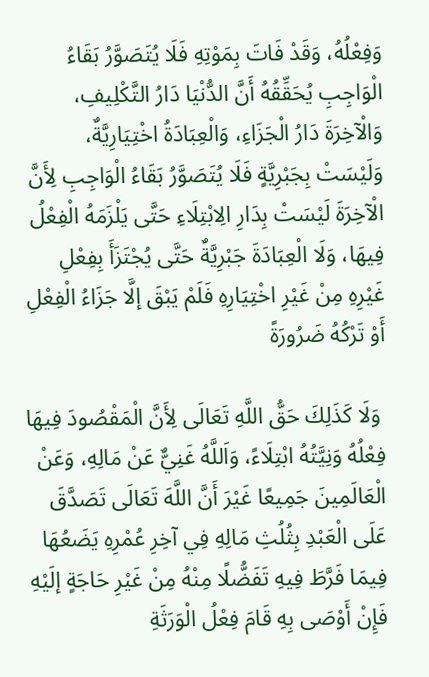وَفِعْلُهُ، وَقَدْ فَاتَ بِمَوْتِهِ فَلَا يُتَصَوَّرُ بَقَاءُ الْوَاجِبِ يُحَقِّقُهُ أَنَّ الدُّنْيَا دَارُ التَّكْلِيفِ، وَالْآخِرَةَ دَارُ الْجَزَاءِ، وَالْعِبَادَةُ اخْتِيَارِيَّةٌ، وَلَيْسَتْ بِجَبْرِيَّةٍ فَلَا يُتَصَوَّرُ بَقَاءُ الْوَاجِبِ لِأَنَّ الْآخِرَةَ لَيْسَتْ بِدَارِ الِابْتِلَاءِ حَتَّى يَلْزَمَهُ الْفِعْلُ فِيهَا، وَلَا الْعِبَادَةَ جَبْرِيَّةٌ حَتَّى يُجْتَزَأَ بِفِعْلِ غَيْرِهِ مِنْ غَيْرِ اخْتِيَارِهِ فَلَمْ يَبْقَ إلَّا جَزَاءُ الْفِعْلِ أَوْ تَرْكُهُ ضَرُورَةً

 وَلَا كَذَلِكَ حَقُّ اللَّهِ تَعَالَى لِأَنَّ الْمَقْصُودَ فِيهَا فِعْلُهُ وَنِيَّتُهُ ابْتِلَاءً، وَاَللَّهُ غَنِيٌّ عَنْ مَالِهِ، وَعَنْ الْعَالَمِينَ جَمِيعًا غَيْرَ أَنَّ اللَّهَ تَعَالَى تَصَدَّقَ عَلَى الْعَبْدِ بِثُلُثِ مَالِهِ فِي آخِرِ عُمْرِهِ يَضَعُهَا فِيمَا فَرَّطَ فِيهِ تَفَضُّلًا مِنْهُ مِنْ غَيْرِ حَاجَةٍ إلَيْهِ فَإِنْ أَوْصَى بِهِ قَامَ فِعْلُ الْوَرَثَةِ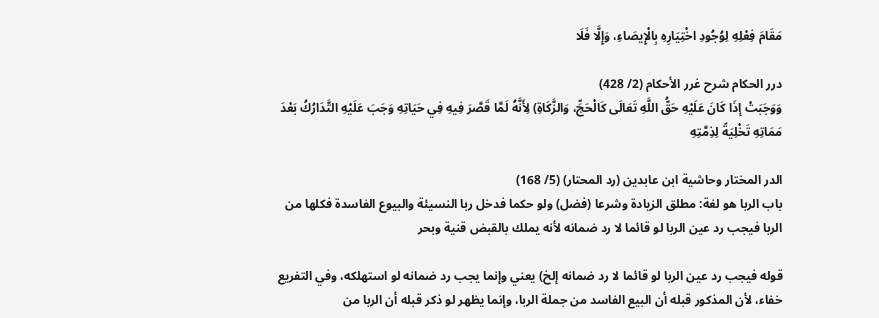مَقَامَ فِعْلِهِ لِوُجُودِ اخْتِيَارِهِ بِالْإِيصَاءِ، وَإِلَّا فَلَا

درر الحكام شرح غرر الأحكام (2/ 428)
وَوَجَبَتْ إذَا كَانَ عَلَيْهِ حَقُّ اللَّهِ تَعَالَى كَالْحَجِّ، وَالزَّكَاةِ) لِأَنَّهُ لَمَّا قَصَّرَ فِيهِ فِي حَيَاتِهِ وَجَبَ عَلَيْهِ التَّدَارُكُ بَعْدَ مَمَاتِهِ تَخْلِيَةً لِذِمَّتِهِ

الدر المختار وحاشية ابن عابدين (رد المحتار) (5/ 168)
باب الربا هو لغة: مطلق الزيادة وشرعا (فضل) ولو حكما فدخل ربا النسيئة والبيوع الفاسدة فكلها من الربا فيجب رد عين الربا لو قائما لا رد ضمانه لأنه يملك بالقبض قنية وبحر

قوله فيجب رد عين الربا لو قائما لا رد ضمانه إلخ) يعني وإنما يجب رد ضمانه لو استهلكه، وفي التفريع خفاء، لأن المذكور قبله أن البيع الفاسد من جملة الربا، وإنما يظهر لو ذكر قبله أن الربا من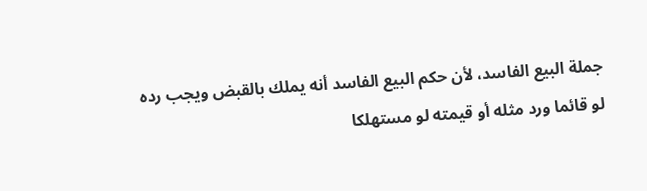جملة البيع الفاسد، لأن حكم البيع الفاسد أنه يملك بالقبض ويجب رده لو قائما ورد مثله أو قيمته لو مستهلكا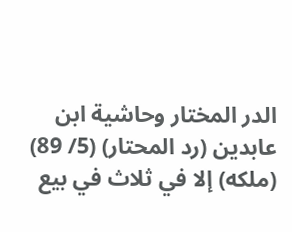الدر المختار وحاشية ابن عابدين (رد المحتار) (5/ 89)
(ملكه) إلا في ثلاث في بيع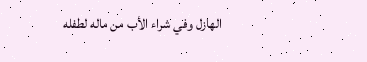الهازل وفي شراء الأب من ماله لطفله